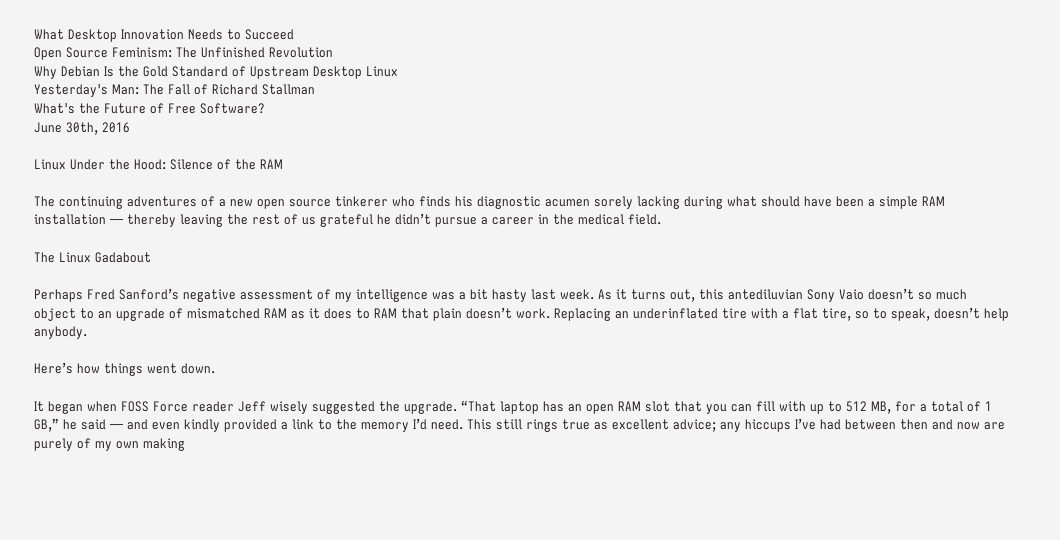What Desktop Innovation Needs to Succeed
Open Source Feminism: The Unfinished Revolution
Why Debian Is the Gold Standard of Upstream Desktop Linux
Yesterday's Man: The Fall of Richard Stallman
What's the Future of Free Software?
June 30th, 2016

Linux Under the Hood: Silence of the RAM

The continuing adventures of a new open source tinkerer who finds his diagnostic acumen sorely lacking during what should have been a simple RAM installation — thereby leaving the rest of us grateful he didn’t pursue a career in the medical field.

The Linux Gadabout

Perhaps Fred Sanford’s negative assessment of my intelligence was a bit hasty last week. As it turns out, this antediluvian Sony Vaio doesn’t so much object to an upgrade of mismatched RAM as it does to RAM that plain doesn’t work. Replacing an underinflated tire with a flat tire, so to speak, doesn’t help anybody.

Here’s how things went down.

It began when FOSS Force reader Jeff wisely suggested the upgrade. “That laptop has an open RAM slot that you can fill with up to 512 MB, for a total of 1 GB,” he said — and even kindly provided a link to the memory I’d need. This still rings true as excellent advice; any hiccups I’ve had between then and now are purely of my own making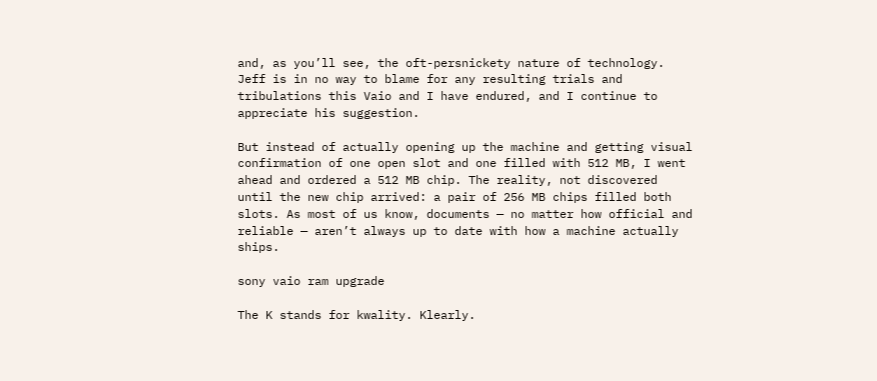and, as you’ll see, the oft-persnickety nature of technology. Jeff is in no way to blame for any resulting trials and tribulations this Vaio and I have endured, and I continue to appreciate his suggestion.

But instead of actually opening up the machine and getting visual confirmation of one open slot and one filled with 512 MB, I went ahead and ordered a 512 MB chip. The reality, not discovered until the new chip arrived: a pair of 256 MB chips filled both slots. As most of us know, documents — no matter how official and reliable — aren’t always up to date with how a machine actually ships.

sony vaio ram upgrade

The K stands for kwality. Klearly.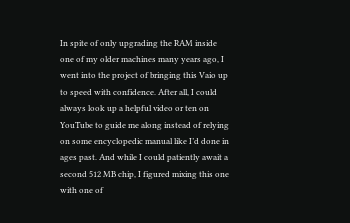In spite of only upgrading the RAM inside one of my older machines many years ago, I went into the project of bringing this Vaio up to speed with confidence. After all, I could always look up a helpful video or ten on YouTube to guide me along instead of relying on some encyclopedic manual like I’d done in ages past. And while I could patiently await a second 512 MB chip, I figured mixing this one with one of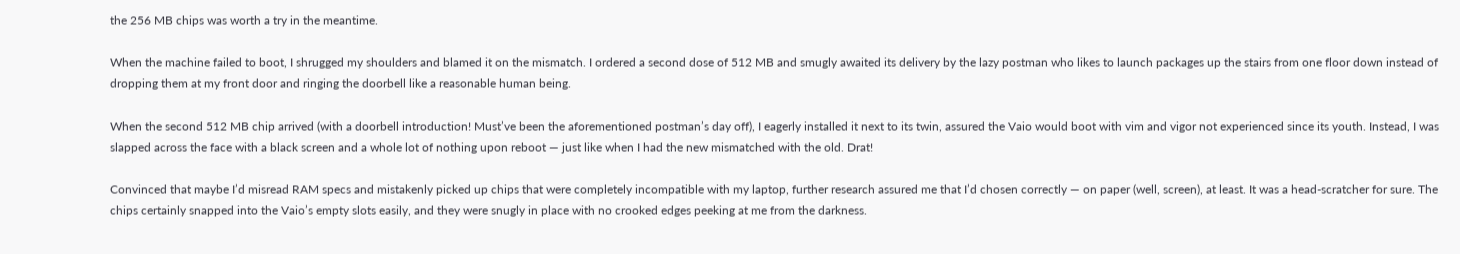the 256 MB chips was worth a try in the meantime.

When the machine failed to boot, I shrugged my shoulders and blamed it on the mismatch. I ordered a second dose of 512 MB and smugly awaited its delivery by the lazy postman who likes to launch packages up the stairs from one floor down instead of dropping them at my front door and ringing the doorbell like a reasonable human being.

When the second 512 MB chip arrived (with a doorbell introduction! Must’ve been the aforementioned postman’s day off), I eagerly installed it next to its twin, assured the Vaio would boot with vim and vigor not experienced since its youth. Instead, I was slapped across the face with a black screen and a whole lot of nothing upon reboot — just like when I had the new mismatched with the old. Drat!

Convinced that maybe I’d misread RAM specs and mistakenly picked up chips that were completely incompatible with my laptop, further research assured me that I’d chosen correctly — on paper (well, screen), at least. It was a head-scratcher for sure. The chips certainly snapped into the Vaio’s empty slots easily, and they were snugly in place with no crooked edges peeking at me from the darkness.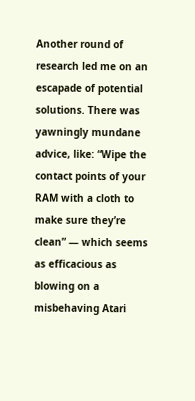Another round of research led me on an escapade of potential solutions. There was yawningly mundane advice, like: “Wipe the contact points of your RAM with a cloth to make sure they’re clean” — which seems as efficacious as blowing on a misbehaving Atari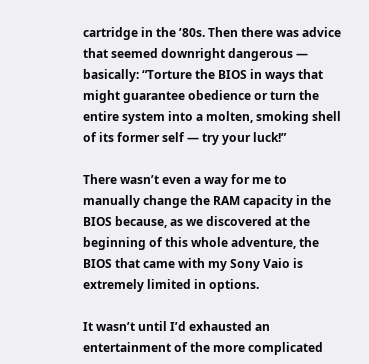cartridge in the ’80s. Then there was advice that seemed downright dangerous — basically: “Torture the BIOS in ways that might guarantee obedience or turn the entire system into a molten, smoking shell of its former self — try your luck!”

There wasn’t even a way for me to manually change the RAM capacity in the BIOS because, as we discovered at the beginning of this whole adventure, the BIOS that came with my Sony Vaio is extremely limited in options.

It wasn’t until I’d exhausted an entertainment of the more complicated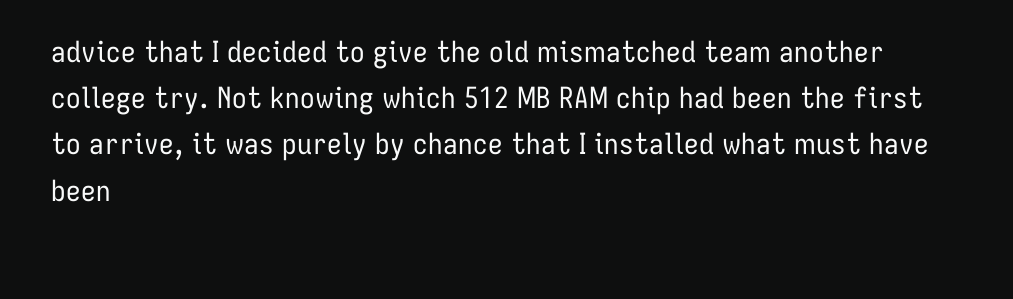advice that I decided to give the old mismatched team another college try. Not knowing which 512 MB RAM chip had been the first to arrive, it was purely by chance that I installed what must have been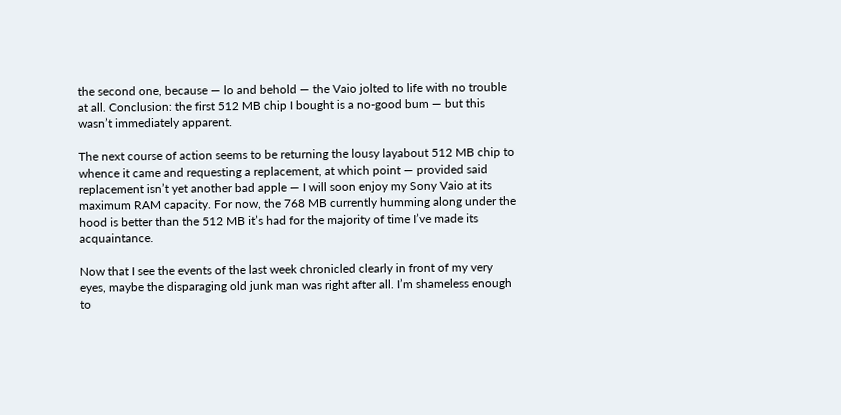the second one, because — lo and behold — the Vaio jolted to life with no trouble at all. Conclusion: the first 512 MB chip I bought is a no-good bum — but this wasn’t immediately apparent.

The next course of action seems to be returning the lousy layabout 512 MB chip to whence it came and requesting a replacement, at which point — provided said replacement isn’t yet another bad apple — I will soon enjoy my Sony Vaio at its maximum RAM capacity. For now, the 768 MB currently humming along under the hood is better than the 512 MB it’s had for the majority of time I’ve made its acquaintance.

Now that I see the events of the last week chronicled clearly in front of my very eyes, maybe the disparaging old junk man was right after all. I’m shameless enough to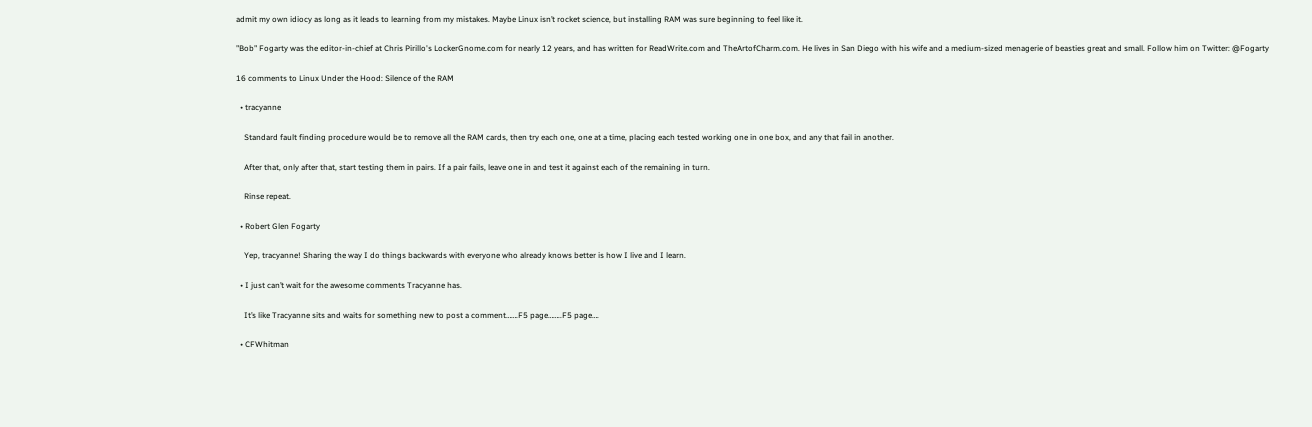admit my own idiocy as long as it leads to learning from my mistakes. Maybe Linux isn’t rocket science, but installing RAM was sure beginning to feel like it.

"Bob" Fogarty was the editor-in-chief at Chris Pirillo's LockerGnome.com for nearly 12 years, and has written for ReadWrite.com and TheArtofCharm.com. He lives in San Diego with his wife and a medium-sized menagerie of beasties great and small. Follow him on Twitter: @Fogarty

16 comments to Linux Under the Hood: Silence of the RAM

  • tracyanne

    Standard fault finding procedure would be to remove all the RAM cards, then try each one, one at a time, placing each tested working one in one box, and any that fail in another.

    After that, only after that, start testing them in pairs. If a pair fails, leave one in and test it against each of the remaining in turn.

    Rinse repeat.

  • Robert Glen Fogarty

    Yep, tracyanne! Sharing the way I do things backwards with everyone who already knows better is how I live and I learn.

  • I just can’t wait for the awesome comments Tracyanne has.

    It’s like Tracyanne sits and waits for something new to post a comment…….F5 page……..F5 page….

  • CFWhitman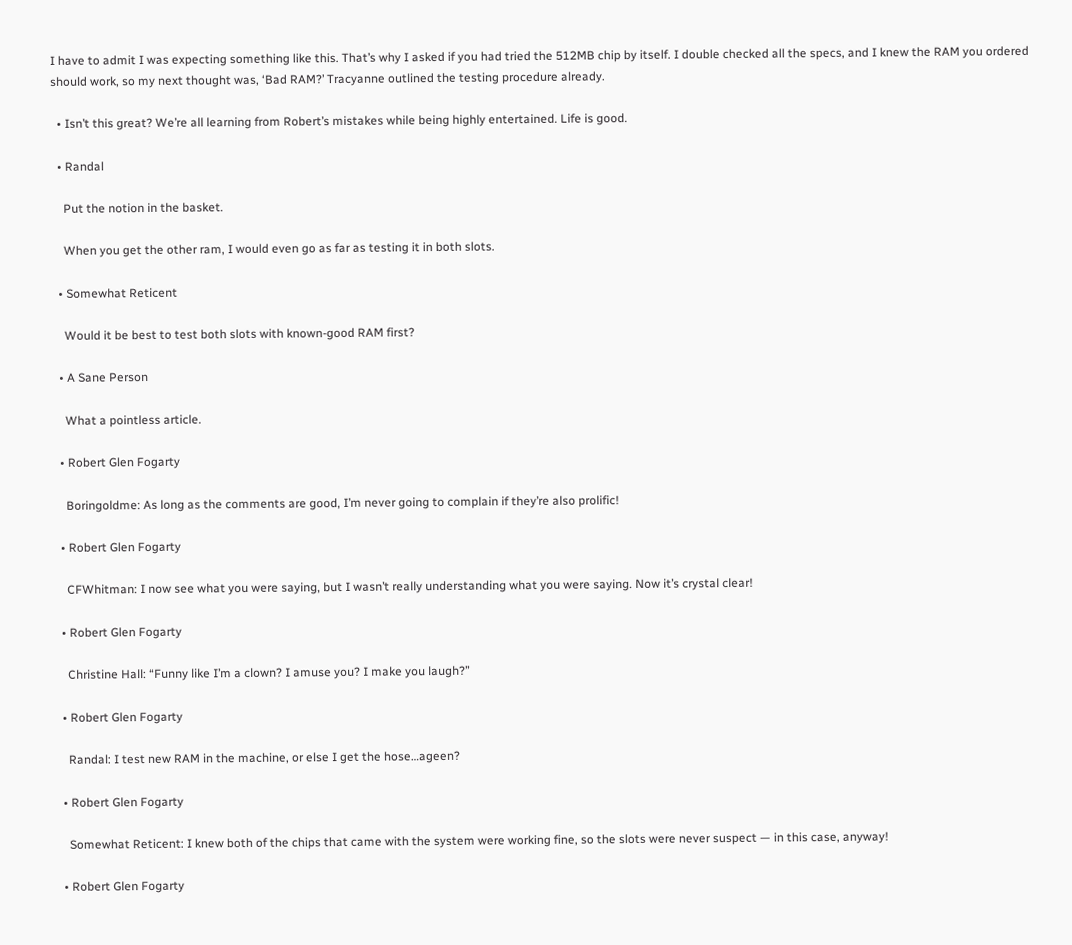I have to admit I was expecting something like this. That’s why I asked if you had tried the 512MB chip by itself. I double checked all the specs, and I knew the RAM you ordered should work, so my next thought was, ‘Bad RAM?’ Tracyanne outlined the testing procedure already.

  • Isn’t this great? We’re all learning from Robert’s mistakes while being highly entertained. Life is good.

  • Randal

    Put the notion in the basket.

    When you get the other ram, I would even go as far as testing it in both slots.

  • Somewhat Reticent

    Would it be best to test both slots with known-good RAM first?

  • A Sane Person

    What a pointless article.

  • Robert Glen Fogarty

    Boringoldme: As long as the comments are good, I’m never going to complain if they’re also prolific!

  • Robert Glen Fogarty

    CFWhitman: I now see what you were saying, but I wasn’t really understanding what you were saying. Now it’s crystal clear!

  • Robert Glen Fogarty

    Christine Hall: “Funny like I’m a clown? I amuse you? I make you laugh?”

  • Robert Glen Fogarty

    Randal: I test new RAM in the machine, or else I get the hose…ageen?

  • Robert Glen Fogarty

    Somewhat Reticent: I knew both of the chips that came with the system were working fine, so the slots were never suspect — in this case, anyway!

  • Robert Glen Fogarty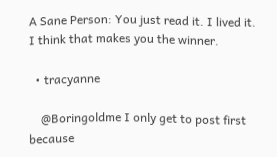A Sane Person: You just read it. I lived it. I think that makes you the winner.

  • tracyanne

    @Boringoldme I only get to post first because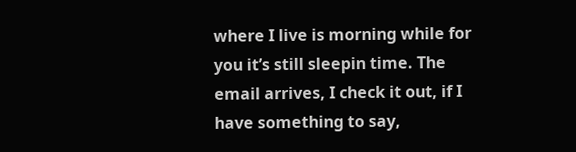where I live is morning while for you it’s still sleepin time. The email arrives, I check it out, if I have something to say,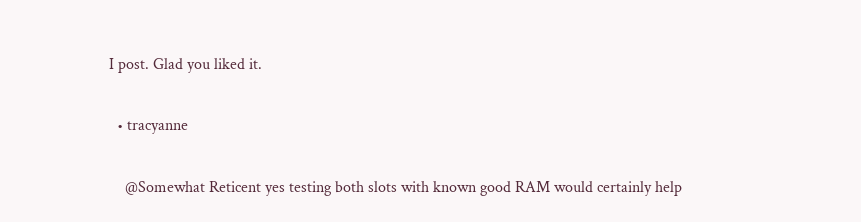I post. Glad you liked it.

  • tracyanne

    @Somewhat Reticent yes testing both slots with known good RAM would certainly help